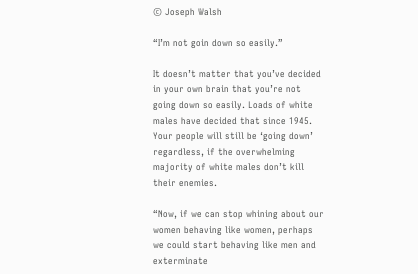© Joseph Walsh

“I’m not goin down so easily.”

It doesn’t matter that you’ve decided in your own brain that you’re not going down so easily. Loads of white males have decided that since 1945. Your people will still be ‘going down’ regardless, if the overwhelming majority of white males don’t kill their enemies.

“Now, if we can stop whining about our women behaving like women, perhaps we could start behaving like men and exterminate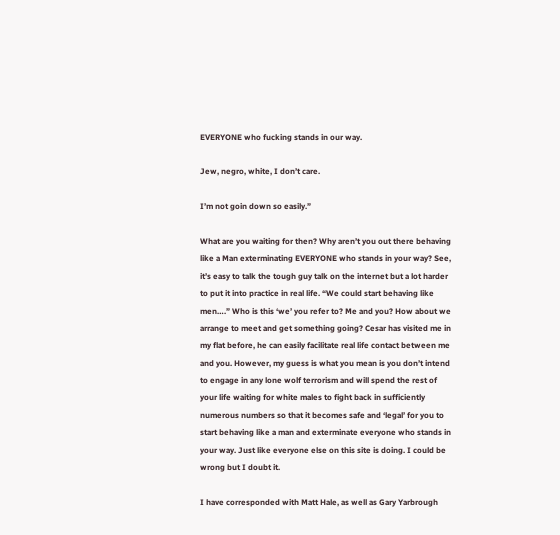EVERYONE who fucking stands in our way.

Jew, negro, white, I don’t care.

I’m not goin down so easily.”

What are you waiting for then? Why aren’t you out there behaving like a Man exterminating EVERYONE who stands in your way? See, it’s easy to talk the tough guy talk on the internet but a lot harder to put it into practice in real life. “We could start behaving like men….” Who is this ‘we’ you refer to? Me and you? How about we arrange to meet and get something going? Cesar has visited me in my flat before, he can easily facilitate real life contact between me and you. However, my guess is what you mean is you don’t intend to engage in any lone wolf terrorism and will spend the rest of your life waiting for white males to fight back in sufficiently numerous numbers so that it becomes safe and ‘legal’ for you to start behaving like a man and exterminate everyone who stands in your way. Just like everyone else on this site is doing. I could be wrong but I doubt it.

I have corresponded with Matt Hale, as well as Gary Yarbrough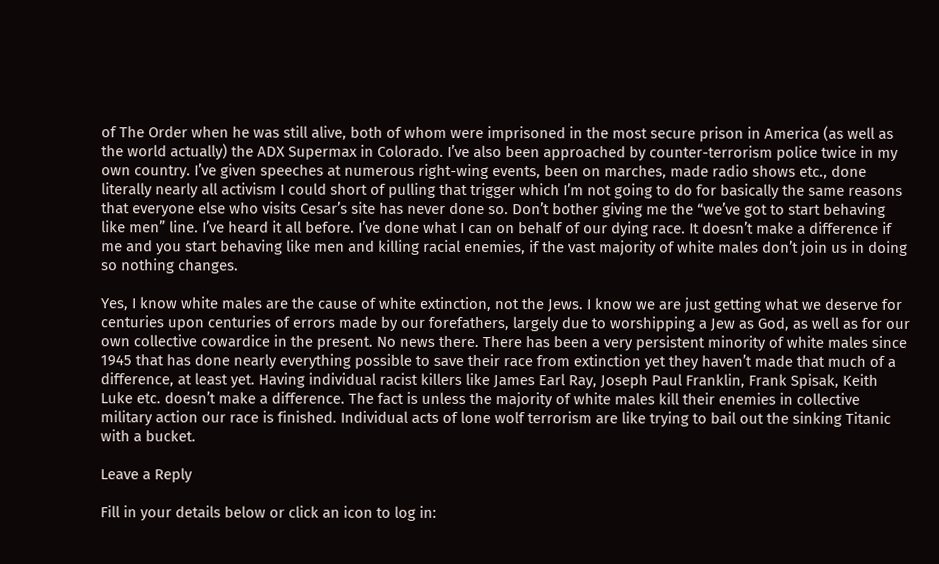of The Order when he was still alive, both of whom were imprisoned in the most secure prison in America (as well as the world actually) the ADX Supermax in Colorado. I’ve also been approached by counter-terrorism police twice in my own country. I’ve given speeches at numerous right-wing events, been on marches, made radio shows etc., done literally nearly all activism I could short of pulling that trigger which I’m not going to do for basically the same reasons that everyone else who visits Cesar’s site has never done so. Don’t bother giving me the “we’ve got to start behaving like men” line. I’ve heard it all before. I’ve done what I can on behalf of our dying race. It doesn’t make a difference if me and you start behaving like men and killing racial enemies, if the vast majority of white males don’t join us in doing so nothing changes.

Yes, I know white males are the cause of white extinction, not the Jews. I know we are just getting what we deserve for centuries upon centuries of errors made by our forefathers, largely due to worshipping a Jew as God, as well as for our own collective cowardice in the present. No news there. There has been a very persistent minority of white males since 1945 that has done nearly everything possible to save their race from extinction yet they haven’t made that much of a difference, at least yet. Having individual racist killers like James Earl Ray, Joseph Paul Franklin, Frank Spisak, Keith Luke etc. doesn’t make a difference. The fact is unless the majority of white males kill their enemies in collective military action our race is finished. Individual acts of lone wolf terrorism are like trying to bail out the sinking Titanic with a bucket.

Leave a Reply

Fill in your details below or click an icon to log in: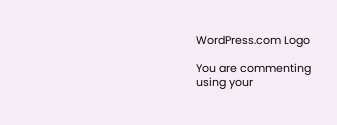WordPress.com Logo

You are commenting using your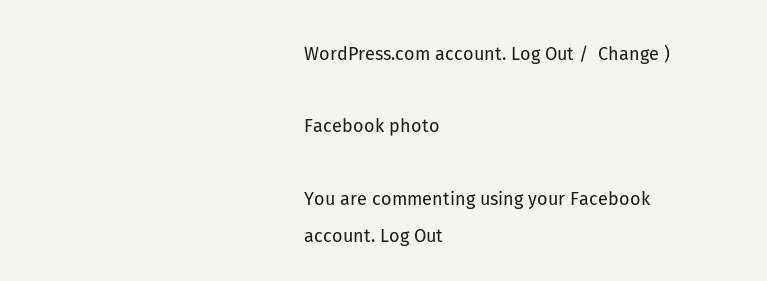WordPress.com account. Log Out /  Change )

Facebook photo

You are commenting using your Facebook account. Log Out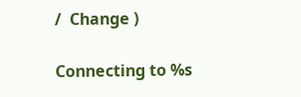/  Change )

Connecting to %s